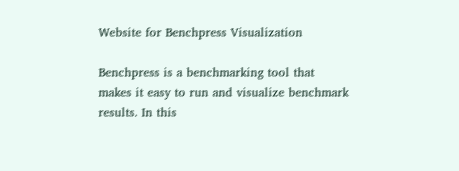Website for Benchpress Visualization

Benchpress is a benchmarking tool that makes it easy to run and visualize benchmark results. In this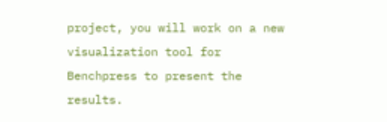project, you will work on a new visualization tool for Benchpress to present the results.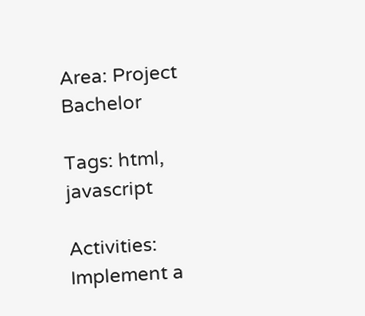Area: Project Bachelor

Tags: html, javascript

Activities: Implement a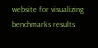website for visualizing benchmarks results